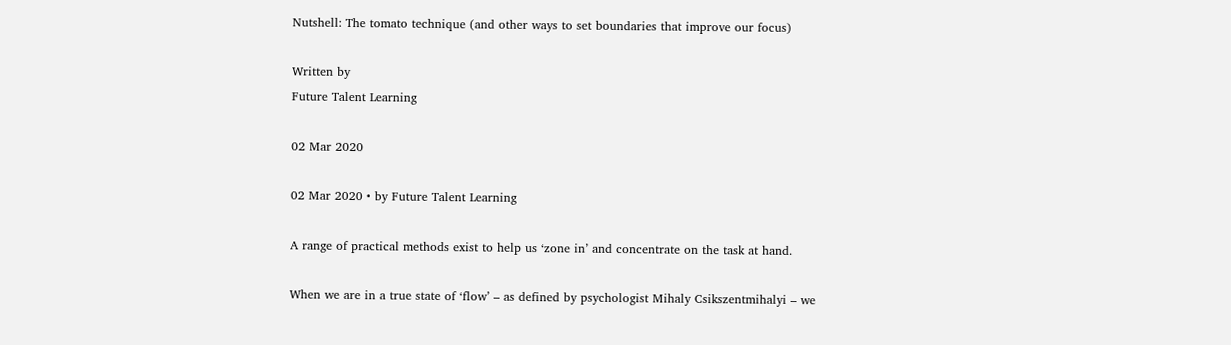Nutshell: The tomato technique (and other ways to set boundaries that improve our focus)

Written by
Future Talent Learning

02 Mar 2020

02 Mar 2020 • by Future Talent Learning

A range of practical methods exist to help us ‘zone in’ and concentrate on the task at hand.

When we are in a true state of ‘flow’ – as defined by psychologist Mihaly Csikszentmihalyi – we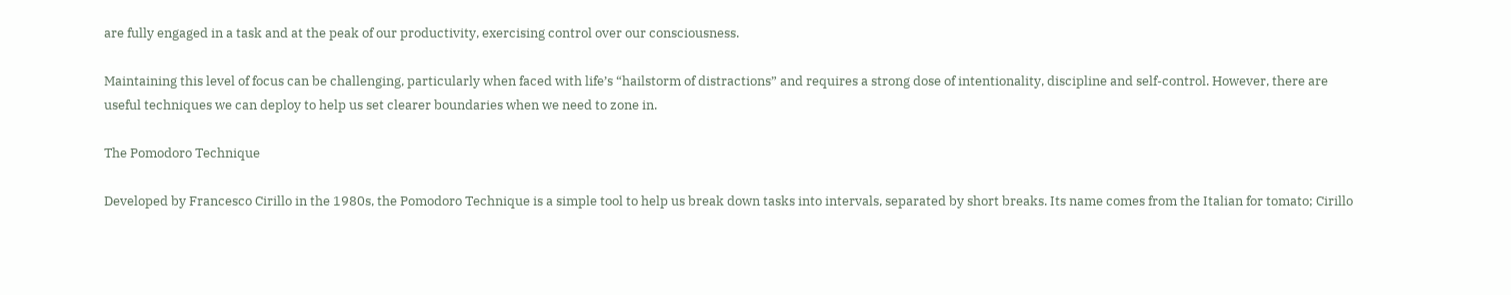are fully engaged in a task and at the peak of our productivity, exercising control over our consciousness.

Maintaining this level of focus can be challenging, particularly when faced with life’s “hailstorm of distractions” and requires a strong dose of intentionality, discipline and self-control. However, there are useful techniques we can deploy to help us set clearer boundaries when we need to zone in.

The Pomodoro Technique

Developed by Francesco Cirillo in the 1980s, the Pomodoro Technique is a simple tool to help us break down tasks into intervals, separated by short breaks. Its name comes from the Italian for tomato; Cirillo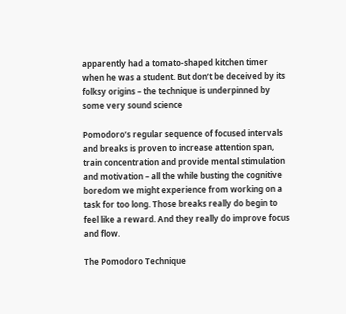apparently had a tomato-shaped kitchen timer when he was a student. But don’t be deceived by its folksy origins – the technique is underpinned by some very sound science

Pomodoro’s regular sequence of focused intervals and breaks is proven to increase attention span, train concentration and provide mental stimulation and motivation – all the while busting the cognitive boredom we might experience from working on a task for too long. Those breaks really do begin to feel like a reward. And they really do improve focus and flow.

The Pomodoro Technique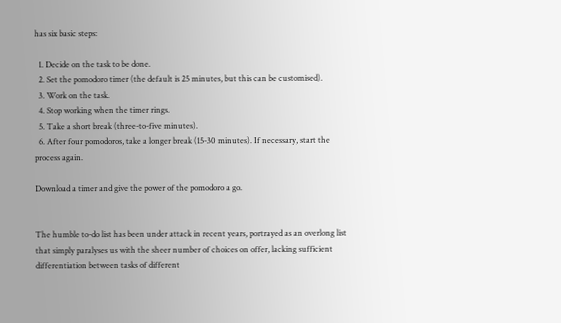has six basic steps:

  1. Decide on the task to be done.
  2. Set the pomodoro timer (the default is 25 minutes, but this can be customised).
  3. Work on the task.
  4. Stop working when the timer rings.
  5. Take a short break (three-to-five minutes).
  6. After four pomodoros, take a longer break (15-30 minutes). If necessary, start the process again.

Download a timer and give the power of the pomodoro a go.


The humble to-do list has been under attack in recent years, portrayed as an overlong list that simply paralyses us with the sheer number of choices on offer, lacking sufficient differentiation between tasks of different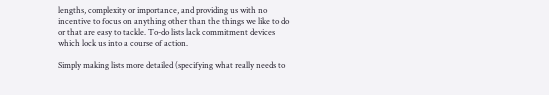lengths, complexity or importance, and providing us with no incentive to focus on anything other than the things we like to do or that are easy to tackle. To-do lists lack commitment devices which lock us into a course of action.

Simply making lists more detailed (specifying what really needs to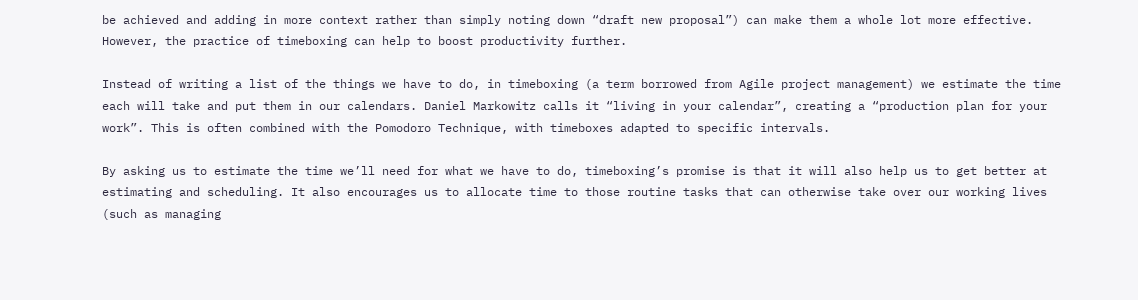be achieved and adding in more context rather than simply noting down “draft new proposal”) can make them a whole lot more effective. However, the practice of timeboxing can help to boost productivity further.

Instead of writing a list of the things we have to do, in timeboxing (a term borrowed from Agile project management) we estimate the time each will take and put them in our calendars. Daniel Markowitz calls it “living in your calendar”, creating a “production plan for your work”. This is often combined with the Pomodoro Technique, with timeboxes adapted to specific intervals.

By asking us to estimate the time we’ll need for what we have to do, timeboxing’s promise is that it will also help us to get better at estimating and scheduling. It also encourages us to allocate time to those routine tasks that can otherwise take over our working lives (such as managing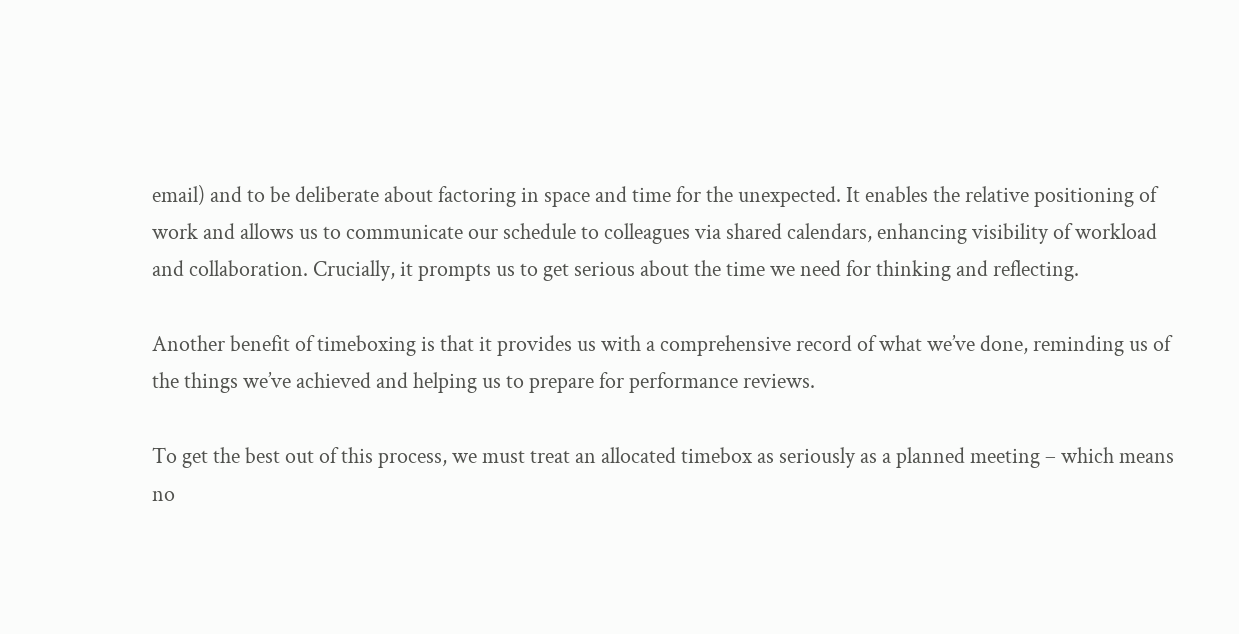email) and to be deliberate about factoring in space and time for the unexpected. It enables the relative positioning of work and allows us to communicate our schedule to colleagues via shared calendars, enhancing visibility of workload and collaboration. Crucially, it prompts us to get serious about the time we need for thinking and reflecting.

Another benefit of timeboxing is that it provides us with a comprehensive record of what we’ve done, reminding us of the things we’ve achieved and helping us to prepare for performance reviews.

To get the best out of this process, we must treat an allocated timebox as seriously as a planned meeting – which means no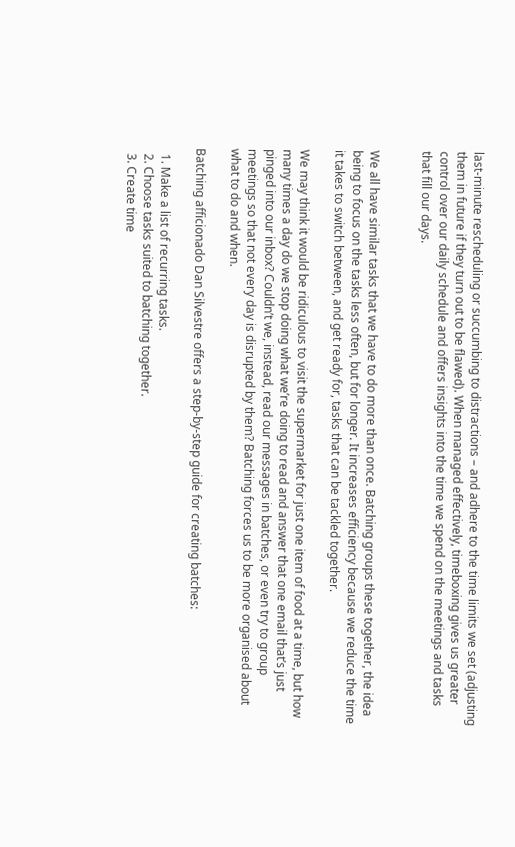last-minute rescheduling or succumbing to distractions – and adhere to the time limits we set (adjusting them in future if they turn out to be flawed). When managed effectively, timeboxing gives us greater control over our daily schedule and offers insights into the time we spend on the meetings and tasks that fill our days.


We all have similar tasks that we have to do more than once. Batching groups these together, the idea being to focus on the tasks less often, but for longer. It increases efficiency because we reduce the time it takes to switch between, and get ready for, tasks that can be tackled together.

We may think it would be ridiculous to visit the supermarket for just one item of food at a time, but how many times a day do we stop doing what we’re doing to read and answer that one email that’s just pinged into our inbox? Couldn’t we, instead, read our messages in batches, or even try to group meetings so that not every day is disrupted by them? Batching forces us to be more organised about what to do and when.

Batching afficionado Dan Silvestre offers a step-by-step guide for creating batches:

  1. Make a list of recurring tasks.
  2. Choose tasks suited to batching together.
  3. Create time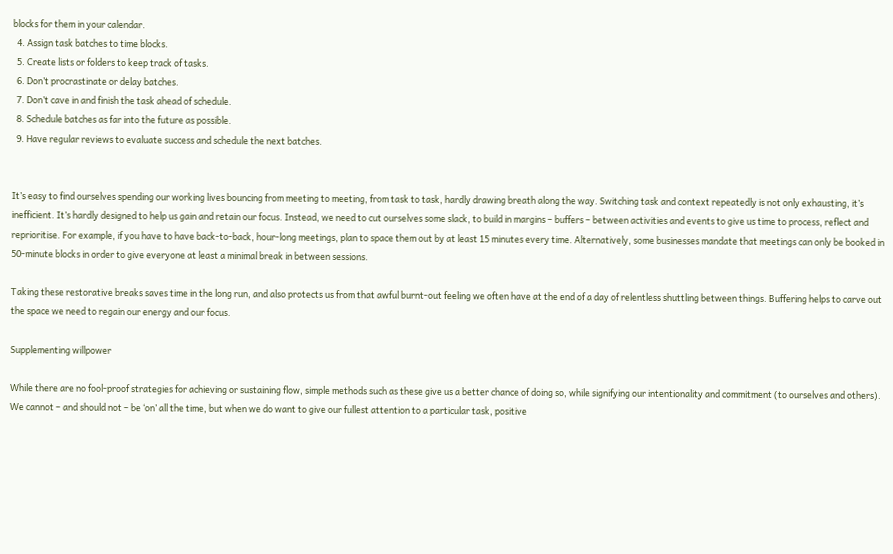blocks for them in your calendar.
  4. Assign task batches to time blocks.
  5. Create lists or folders to keep track of tasks.
  6. Don’t procrastinate or delay batches.
  7. Don’t cave in and finish the task ahead of schedule.
  8. Schedule batches as far into the future as possible.
  9. Have regular reviews to evaluate success and schedule the next batches.


It’s easy to find ourselves spending our working lives bouncing from meeting to meeting, from task to task, hardly drawing breath along the way. Switching task and context repeatedly is not only exhausting, it’s inefficient. It’s hardly designed to help us gain and retain our focus. Instead, we need to cut ourselves some slack, to build in margins – buffers – between activities and events to give us time to process, reflect and reprioritise. For example, if you have to have back-to-back, hour-long meetings, plan to space them out by at least 15 minutes every time. Alternatively, some businesses mandate that meetings can only be booked in 50-minute blocks in order to give everyone at least a minimal break in between sessions.

Taking these restorative breaks saves time in the long run, and also protects us from that awful burnt-out feeling we often have at the end of a day of relentless shuttling between things. Buffering helps to carve out the space we need to regain our energy and our focus.

Supplementing willpower

While there are no fool-proof strategies for achieving or sustaining flow, simple methods such as these give us a better chance of doing so, while signifying our intentionality and commitment (to ourselves and others). We cannot – and should not – be ‘on’ all the time, but when we do want to give our fullest attention to a particular task, positive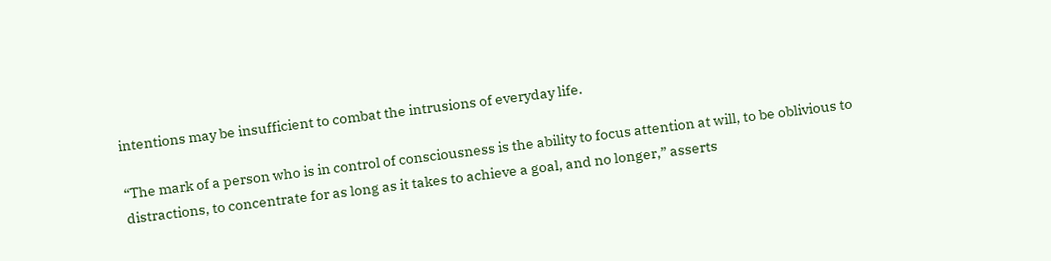intentions may be insufficient to combat the intrusions of everyday life.

“The mark of a person who is in control of consciousness is the ability to focus attention at will, to be oblivious to distractions, to concentrate for as long as it takes to achieve a goal, and no longer,” asserts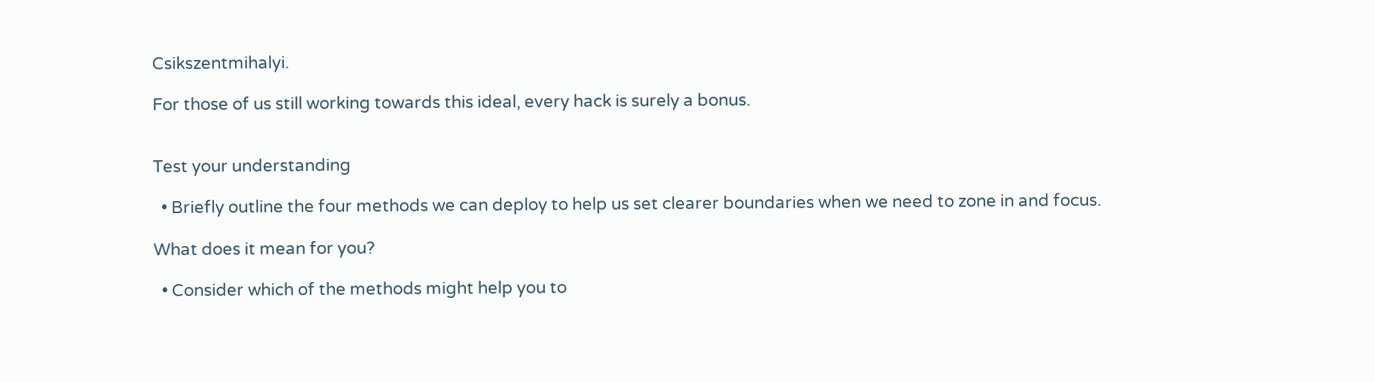Csikszentmihalyi.

For those of us still working towards this ideal, every hack is surely a bonus.


Test your understanding

  • Briefly outline the four methods we can deploy to help us set clearer boundaries when we need to zone in and focus.

What does it mean for you?

  • Consider which of the methods might help you to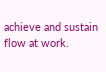achieve and sustain flow at work.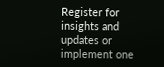Register for insights and updates or implement one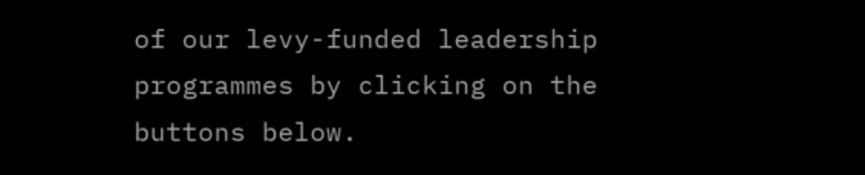of our levy-funded leadership programmes by clicking on the buttons below.